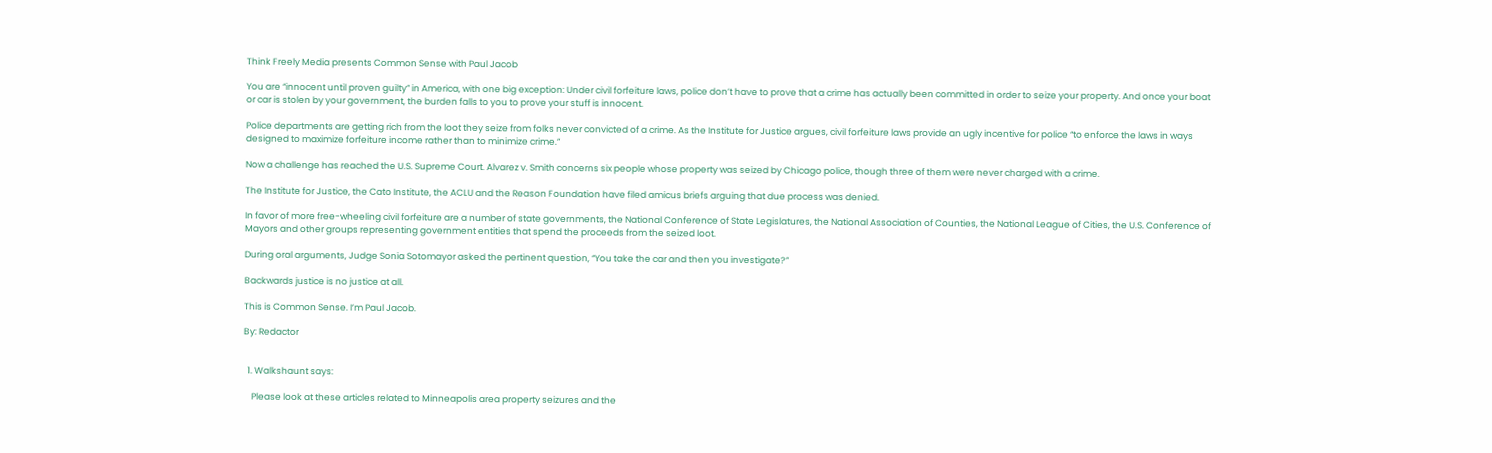Think Freely Media presents Common Sense with Paul Jacob

You are “innocent until proven guilty” in America, with one big exception: Under civil forfeiture laws, police don’t have to prove that a crime has actually been committed in order to seize your property. And once your boat or car is stolen by your government, the burden falls to you to prove your stuff is innocent.

Police departments are getting rich from the loot they seize from folks never convicted of a crime. As the Institute for Justice argues, civil forfeiture laws provide an ugly incentive for police “to enforce the laws in ways designed to maximize forfeiture income rather than to minimize crime.”

Now a challenge has reached the U.S. Supreme Court. Alvarez v. Smith concerns six people whose property was seized by Chicago police, though three of them were never charged with a crime.

The Institute for Justice, the Cato Institute, the ACLU and the Reason Foundation have filed amicus briefs arguing that due process was denied.

In favor of more free-wheeling civil forfeiture are a number of state governments, the National Conference of State Legislatures, the National Association of Counties, the National League of Cities, the U.S. Conference of Mayors and other groups representing government entities that spend the proceeds from the seized loot.

During oral arguments, Judge Sonia Sotomayor asked the pertinent question, “You take the car and then you investigate?”

Backwards justice is no justice at all.

This is Common Sense. I’m Paul Jacob.

By: Redactor


  1. Walkshaunt says:

    Please look at these articles related to Minneapolis area property seizures and the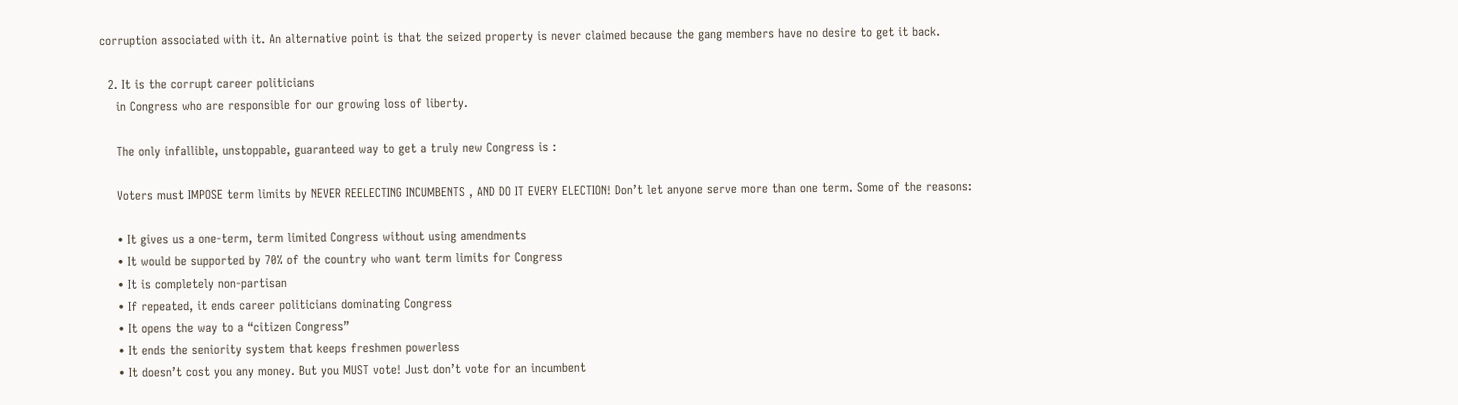corruption associated with it. An alternative point is that the seized property is never claimed because the gang members have no desire to get it back.

  2. It is the corrupt career politicians
    in Congress who are responsible for our growing loss of liberty.

    The only infallible, unstoppable, guaranteed way to get a truly new Congress is :

    Voters must IMPOSE term limits by NEVER REELECTING INCUMBENTS , AND DO IT EVERY ELECTION! Don’t let anyone serve more than one term. Some of the reasons:

    • It gives us a one-term, term limited Congress without using amendments
    • It would be supported by 70% of the country who want term limits for Congress
    • It is completely non-partisan
    • If repeated, it ends career politicians dominating Congress
    • It opens the way to a “citizen Congress”
    • It ends the seniority system that keeps freshmen powerless
    • It doesn’t cost you any money. But you MUST vote! Just don’t vote for an incumbent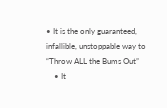• It is the only guaranteed, infallible, unstoppable way to “Throw ALL the Bums Out”
    • It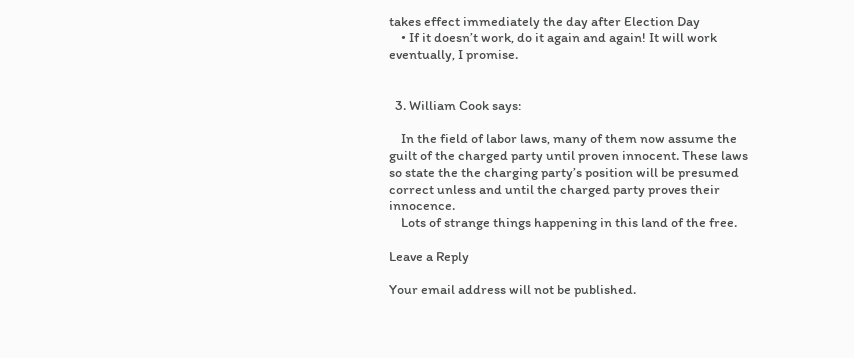takes effect immediately the day after Election Day
    • If it doesn’t work, do it again and again! It will work eventually, I promise.


  3. William Cook says:

    In the field of labor laws, many of them now assume the guilt of the charged party until proven innocent. These laws so state the the charging party’s position will be presumed correct unless and until the charged party proves their innocence.
    Lots of strange things happening in this land of the free.

Leave a Reply

Your email address will not be published.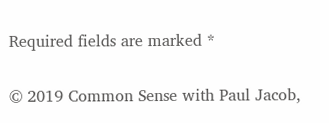Required fields are marked *

© 2019 Common Sense with Paul Jacob,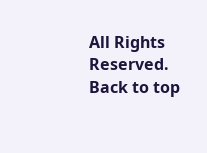All Rights Reserved. Back to top